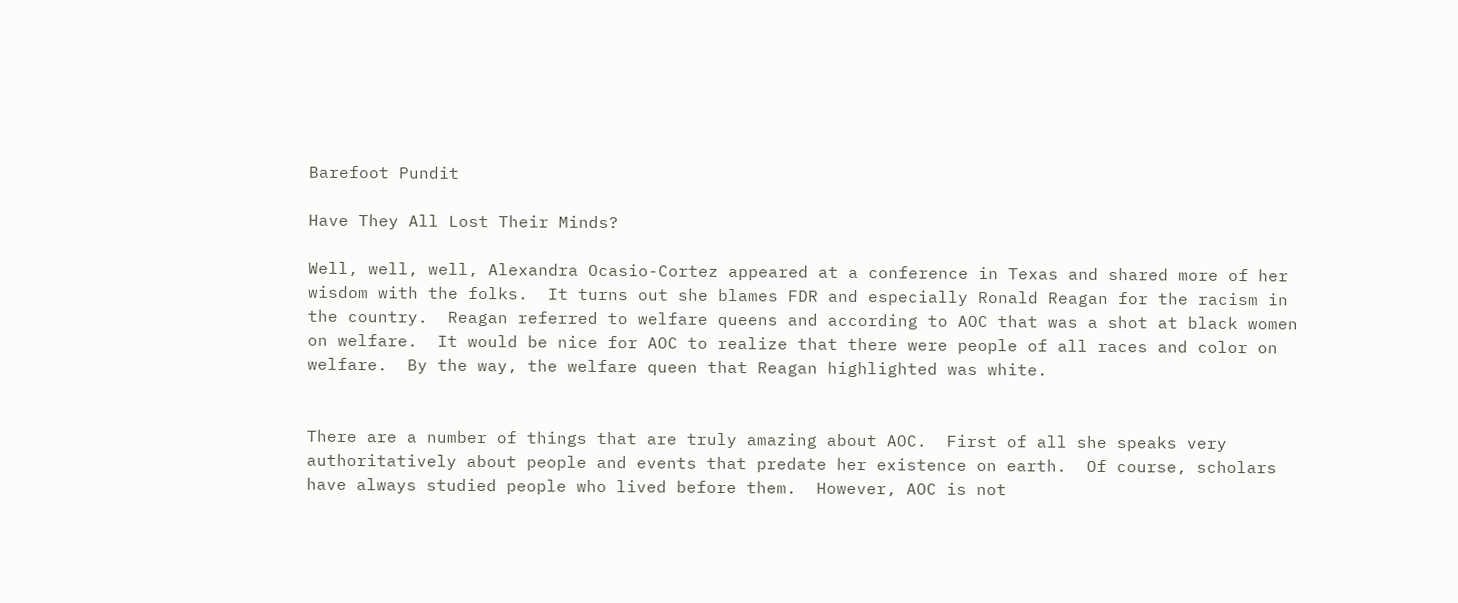Barefoot Pundit

Have They All Lost Their Minds?

Well, well, well, Alexandra Ocasio-Cortez appeared at a conference in Texas and shared more of her wisdom with the folks.  It turns out she blames FDR and especially Ronald Reagan for the racism in the country.  Reagan referred to welfare queens and according to AOC that was a shot at black women on welfare.  It would be nice for AOC to realize that there were people of all races and color on welfare.  By the way, the welfare queen that Reagan highlighted was white.


There are a number of things that are truly amazing about AOC.  First of all she speaks very authoritatively about people and events that predate her existence on earth.  Of course, scholars have always studied people who lived before them.  However, AOC is not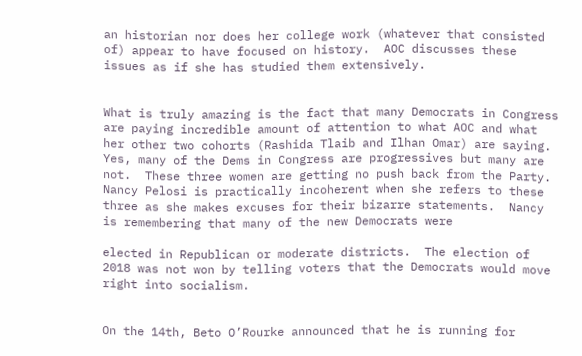an historian nor does her college work (whatever that consisted of) appear to have focused on history.  AOC discusses these issues as if she has studied them extensively.


What is truly amazing is the fact that many Democrats in Congress are paying incredible amount of attention to what AOC and what her other two cohorts (Rashida Tlaib and Ilhan Omar) are saying.  Yes, many of the Dems in Congress are progressives but many are not.  These three women are getting no push back from the Party.  Nancy Pelosi is practically incoherent when she refers to these three as she makes excuses for their bizarre statements.  Nancy is remembering that many of the new Democrats were

elected in Republican or moderate districts.  The election of 2018 was not won by telling voters that the Democrats would move right into socialism.


On the 14th, Beto O’Rourke announced that he is running for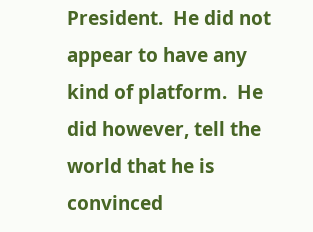President.  He did not appear to have any kind of platform.  He did however, tell the world that he is convinced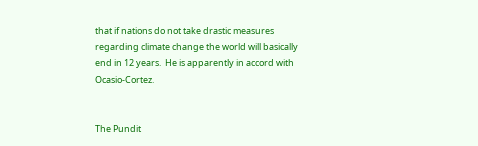that if nations do not take drastic measures regarding climate change the world will basically end in 12 years.  He is apparently in accord with Ocasio-Cortez.


The Pundit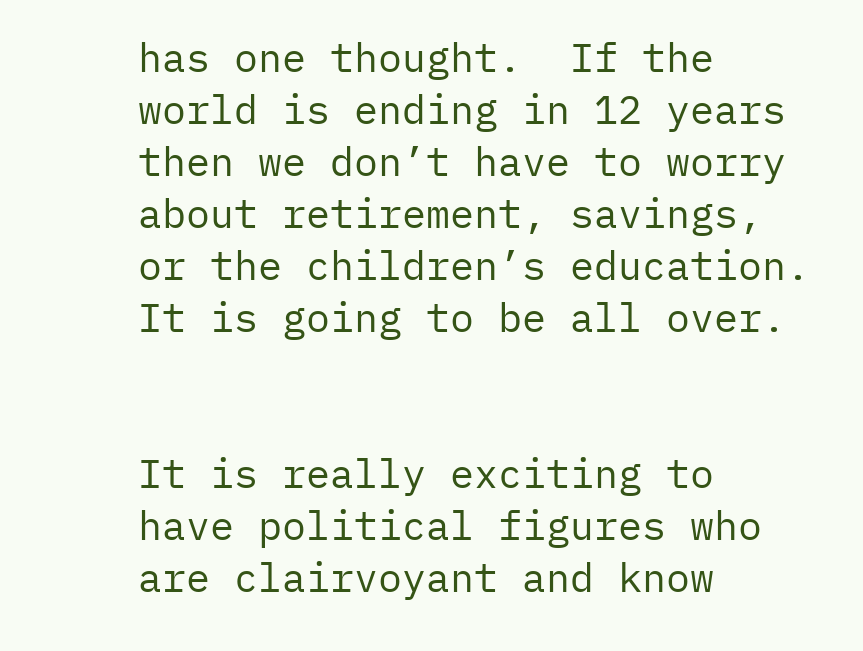has one thought.  If the world is ending in 12 years then we don’t have to worry about retirement, savings, or the children’s education.  It is going to be all over.


It is really exciting to have political figures who are clairvoyant and know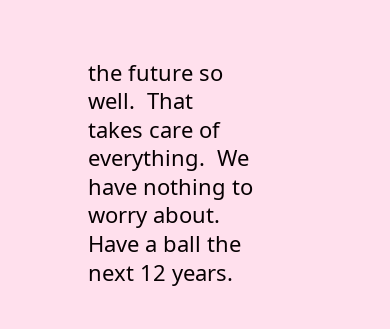the future so well.  That takes care of everything.  We have nothing to worry about.  Have a ball the next 12 years.